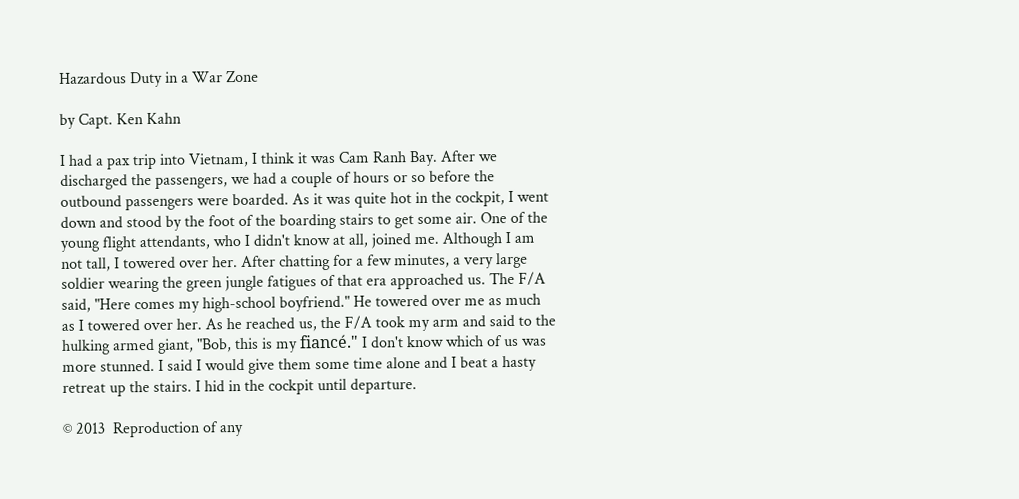Hazardous Duty in a War Zone

by Capt. Ken Kahn

I had a pax trip into Vietnam, I think it was Cam Ranh Bay. After we discharged the passengers, we had a couple of hours or so before the outbound passengers were boarded. As it was quite hot in the cockpit, I went down and stood by the foot of the boarding stairs to get some air. One of the young flight attendants, who I didn't know at all, joined me. Although I am not tall, I towered over her. After chatting for a few minutes, a very large soldier wearing the green jungle fatigues of that era approached us. The F/A said, "Here comes my high-school boyfriend." He towered over me as much as I towered over her. As he reached us, the F/A took my arm and said to the hulking armed giant, "Bob, this is my fiancé." I don't know which of us was more stunned. I said I would give them some time alone and I beat a hasty retreat up the stairs. I hid in the cockpit until departure.

© 2013  Reproduction of any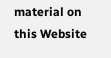material on this Website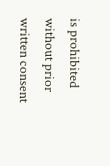is prohibited without prior written consent